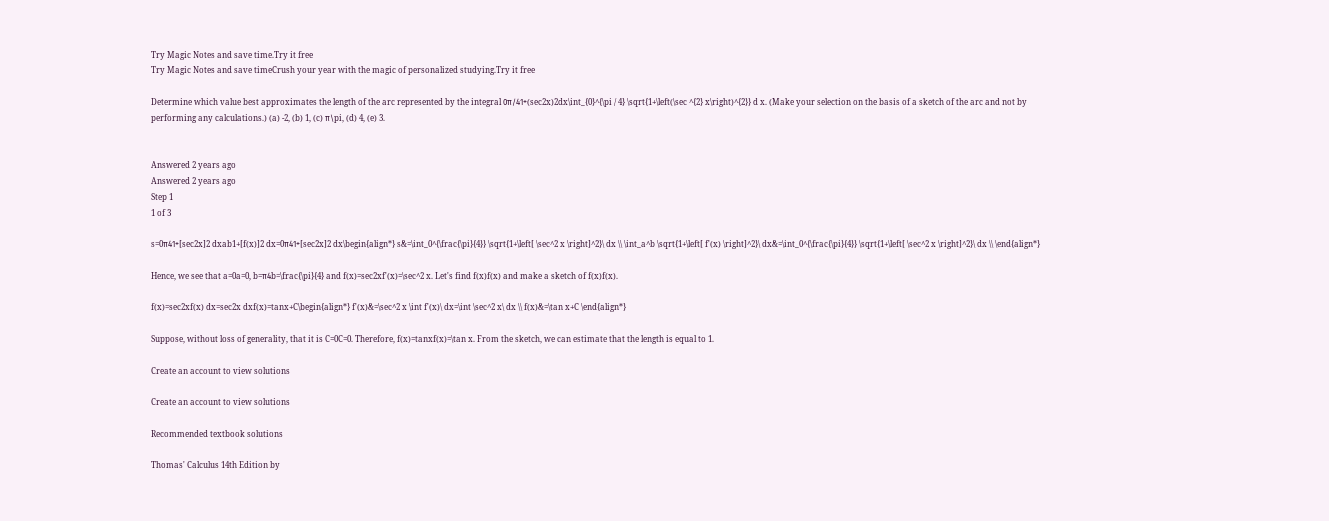Try Magic Notes and save time.Try it free
Try Magic Notes and save timeCrush your year with the magic of personalized studying.Try it free

Determine which value best approximates the length of the arc represented by the integral 0π/41+(sec2x)2dx\int_{0}^{\pi / 4} \sqrt{1+\left(\sec ^{2} x\right)^{2}} d x. (Make your selection on the basis of a sketch of the arc and not by performing any calculations.) (a) -2, (b) 1, (c) π\pi, (d) 4, (e) 3.


Answered 2 years ago
Answered 2 years ago
Step 1
1 of 3

s=0π41+[sec2x]2 dxab1+[f(x)]2 dx=0π41+[sec2x]2 dx\begin{align*} s&=\int_0^{\frac{\pi}{4}} \sqrt{1+\left[ \sec^2 x \right]^2}\ dx \\ \int_a^b \sqrt{1+\left[ f'(x) \right]^2}\ dx&=\int_0^{\frac{\pi}{4}} \sqrt{1+\left[ \sec^2 x \right]^2}\ dx \\ \end{align*}

Hence, we see that a=0a=0, b=π4b=\frac{\pi}{4} and f(x)=sec2xf'(x)=\sec^2 x. Let's find f(x)f(x) and make a sketch of f(x)f(x).

f(x)=sec2xf(x) dx=sec2x dxf(x)=tanx+C\begin{align*} f'(x)&=\sec^2 x \int f'(x)\ dx=\int \sec^2 x\ dx \\ f(x)&=\tan x+C \end{align*}

Suppose, without loss of generality, that it is C=0C=0. Therefore, f(x)=tanxf(x)=\tan x. From the sketch, we can estimate that the length is equal to 1.

Create an account to view solutions

Create an account to view solutions

Recommended textbook solutions

Thomas' Calculus 14th Edition by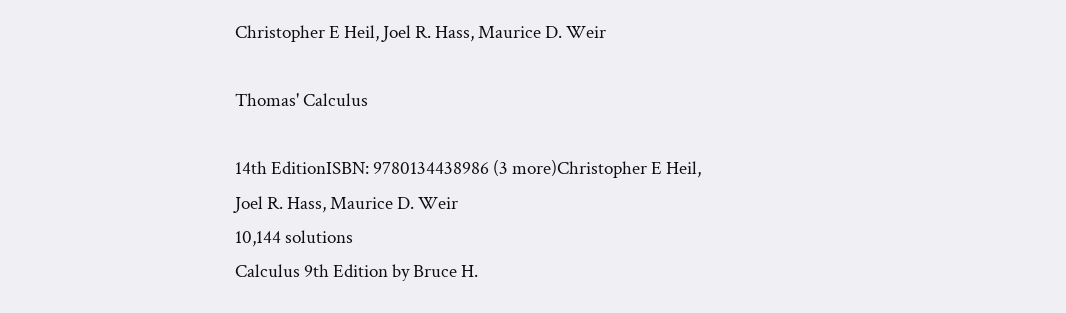Christopher E Heil, Joel R. Hass, Maurice D. Weir

Thomas' Calculus

14th EditionISBN: 9780134438986 (3 more)Christopher E Heil, Joel R. Hass, Maurice D. Weir
10,144 solutions
Calculus 9th Edition by Bruce H.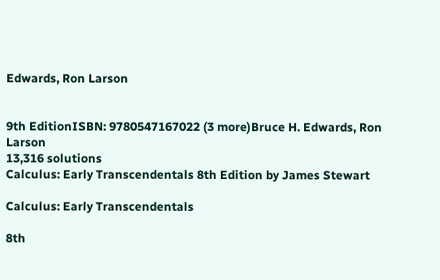Edwards, Ron Larson


9th EditionISBN: 9780547167022 (3 more)Bruce H. Edwards, Ron Larson
13,316 solutions
Calculus: Early Transcendentals 8th Edition by James Stewart

Calculus: Early Transcendentals

8th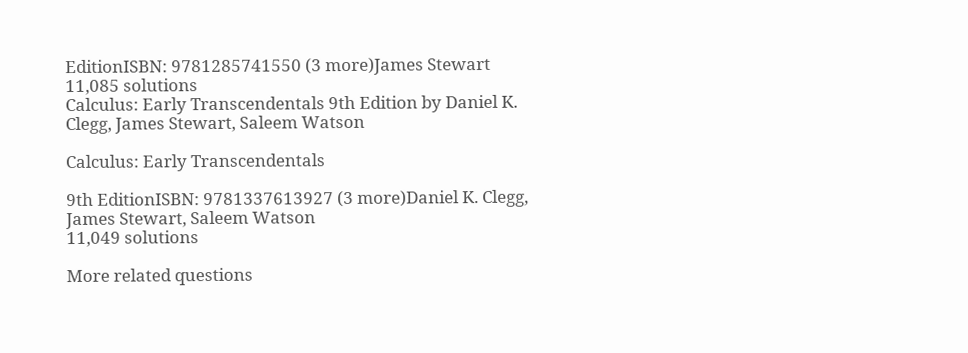EditionISBN: 9781285741550 (3 more)James Stewart
11,085 solutions
Calculus: Early Transcendentals 9th Edition by Daniel K. Clegg, James Stewart, Saleem Watson

Calculus: Early Transcendentals

9th EditionISBN: 9781337613927 (3 more)Daniel K. Clegg, James Stewart, Saleem Watson
11,049 solutions

More related questions